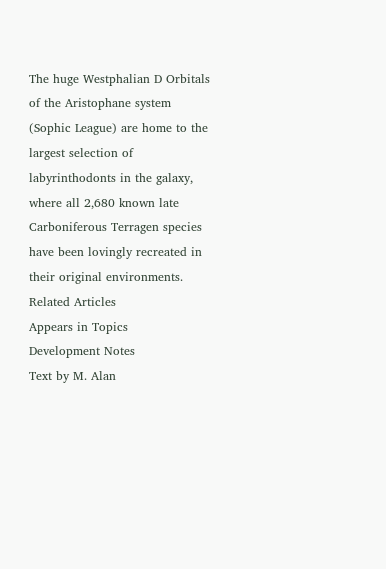The huge Westphalian D Orbitals of the Aristophane system (Sophic League) are home to the largest selection of labyrinthodonts in the galaxy, where all 2,680 known late Carboniferous Terragen species have been lovingly recreated in their original environments.
Related Articles
Appears in Topics
Development Notes
Text by M. Alan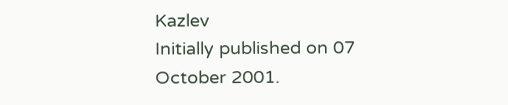Kazlev
Initially published on 07 October 2001.